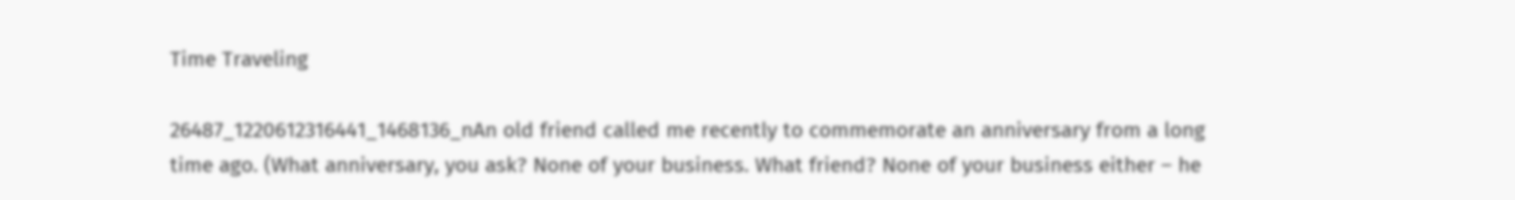Time Traveling

26487_1220612316441_1468136_nAn old friend called me recently to commemorate an anniversary from a long time ago. (What anniversary, you ask? None of your business. What friend? None of your business either – he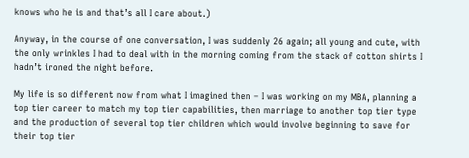knows who he is and that’s all I care about.)

Anyway, in the course of one conversation, I was suddenly 26 again; all young and cute, with the only wrinkles I had to deal with in the morning coming from the stack of cotton shirts I hadn’t ironed the night before.

My life is so different now from what I imagined then – I was working on my MBA, planning a top tier career to match my top tier capabilities, then marriage to another top tier type and the production of several top tier children which would involve beginning to save for their top tier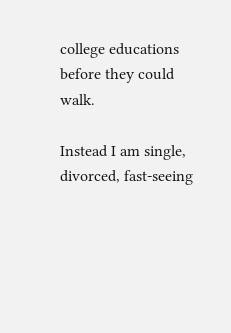college educations before they could walk.

Instead I am single, divorced, fast-seeing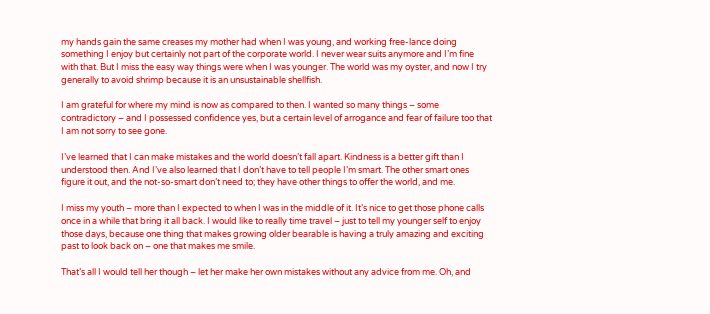my hands gain the same creases my mother had when I was young, and working free-lance doing something I enjoy but certainly not part of the corporate world. I never wear suits anymore and I’m fine with that. But I miss the easy way things were when I was younger. The world was my oyster, and now I try generally to avoid shrimp because it is an unsustainable shellfish.

I am grateful for where my mind is now as compared to then. I wanted so many things – some contradictory – and I possessed confidence yes, but a certain level of arrogance and fear of failure too that I am not sorry to see gone.

I’ve learned that I can make mistakes and the world doesn’t fall apart. Kindness is a better gift than I understood then. And I’ve also learned that I don’t have to tell people I’m smart. The other smart ones figure it out, and the not-so-smart don’t need to; they have other things to offer the world, and me.

I miss my youth – more than I expected to when I was in the middle of it. It’s nice to get those phone calls once in a while that bring it all back. I would like to really time travel – just to tell my younger self to enjoy those days, because one thing that makes growing older bearable is having a truly amazing and exciting past to look back on – one that makes me smile.

That’s all I would tell her though – let her make her own mistakes without any advice from me. Oh, and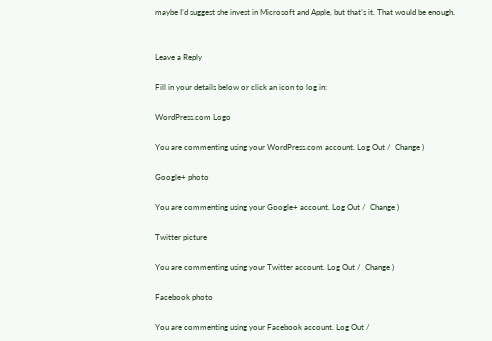maybe I’d suggest she invest in Microsoft and Apple, but that’s it. That would be enough.


Leave a Reply

Fill in your details below or click an icon to log in:

WordPress.com Logo

You are commenting using your WordPress.com account. Log Out /  Change )

Google+ photo

You are commenting using your Google+ account. Log Out /  Change )

Twitter picture

You are commenting using your Twitter account. Log Out /  Change )

Facebook photo

You are commenting using your Facebook account. Log Out /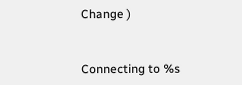Change )


Connecting to %s